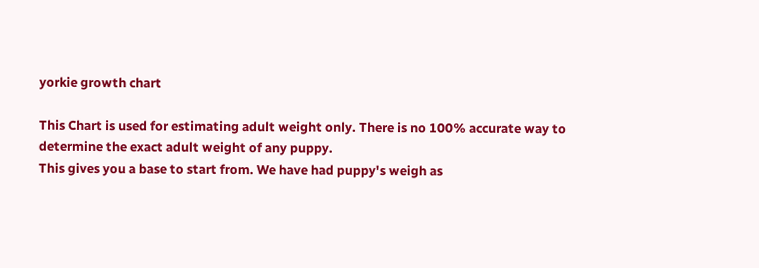yorkie growth chart

This Chart is used for estimating adult weight only. There is no 100% accurate way to determine the exact adult weight of any puppy.
This gives you a base to start from. We have had puppy's weigh as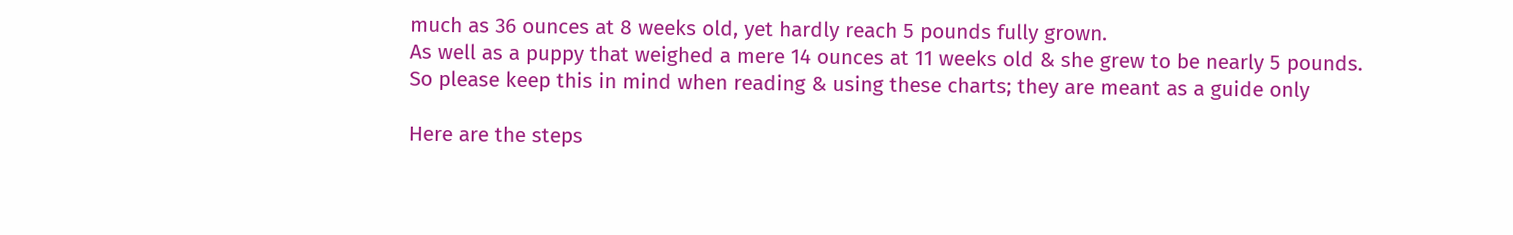much as 36 ounces at 8 weeks old, yet hardly reach 5 pounds fully grown.
As well as a puppy that weighed a mere 14 ounces at 11 weeks old & she grew to be nearly 5 pounds.
So please keep this in mind when reading & using these charts; they are meant as a guide only

Here are the steps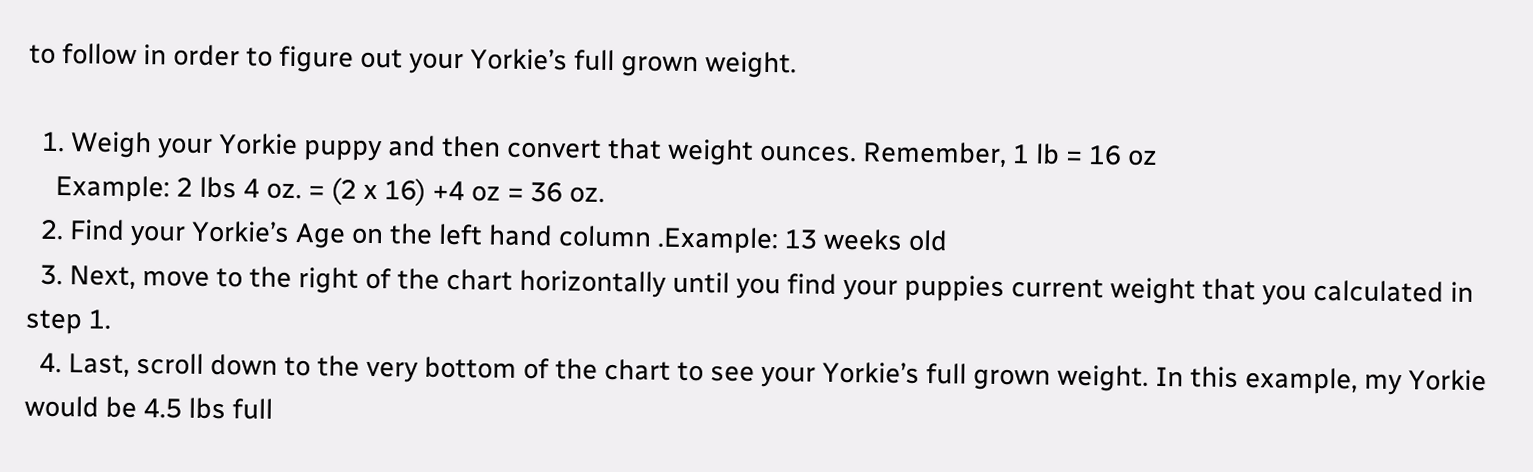to follow in order to figure out your Yorkie’s full grown weight.

  1. Weigh your Yorkie puppy and then convert that weight ounces. Remember, 1 lb = 16 oz
    Example: 2 lbs 4 oz. = (2 x 16) +4 oz = 36 oz.
  2. Find your Yorkie’s Age on the left hand column .Example: 13 weeks old
  3. Next, move to the right of the chart horizontally until you find your puppies current weight that you calculated in step 1.
  4. Last, scroll down to the very bottom of the chart to see your Yorkie’s full grown weight. In this example, my Yorkie would be 4.5 lbs full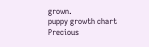grown.
puppy growth chart
Precious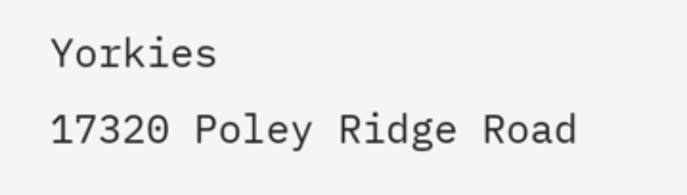Yorkies
17320 Poley Ridge Road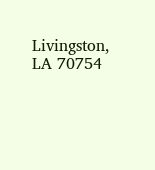Livingston, LA 70754